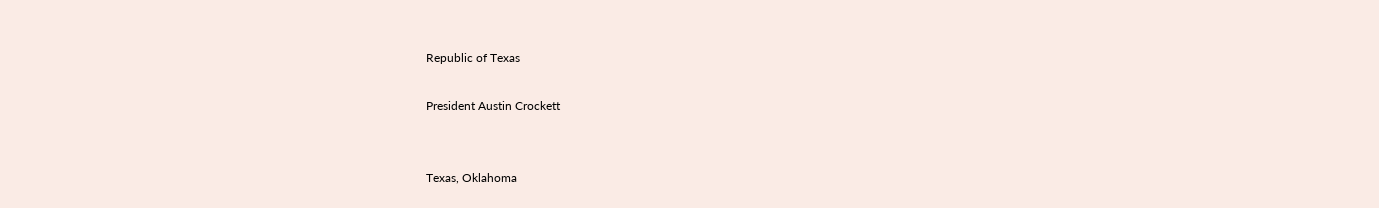Republic of Texas

President Austin Crockett


Texas, Oklahoma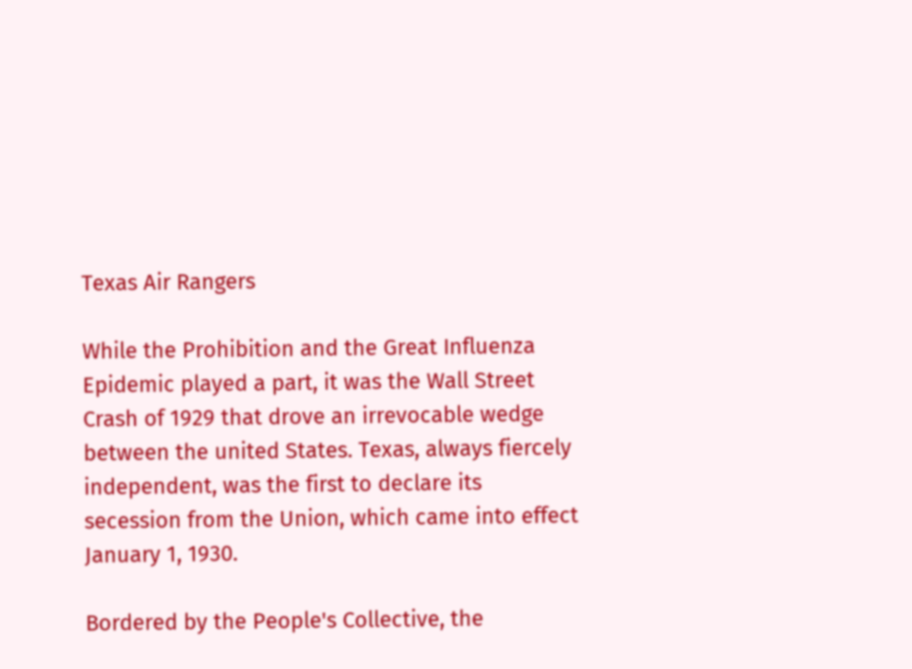Texas Air Rangers

While the Prohibition and the Great Influenza Epidemic played a part, it was the Wall Street Crash of 1929 that drove an irrevocable wedge between the united States. Texas, always fiercely independent, was the first to declare its secession from the Union, which came into effect January 1, 1930.

Bordered by the People's Collective, the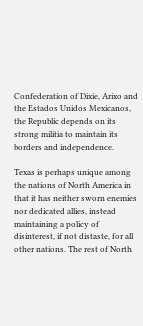Confederation of Dixie, Arixo and the Estados Unidos Mexicanos, the Republic depends on its strong militia to maintain its borders and independence.

Texas is perhaps unique among the nations of North America in that it has neither sworn enemies nor dedicated allies, instead maintaining a policy of disinterest, if not distaste, for all other nations. The rest of North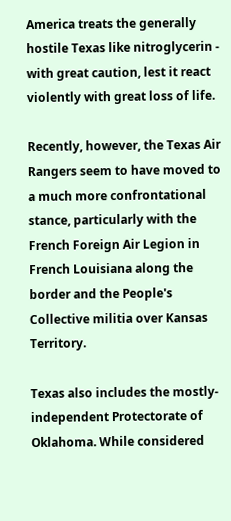America treats the generally hostile Texas like nitroglycerin - with great caution, lest it react violently with great loss of life.

Recently, however, the Texas Air Rangers seem to have moved to a much more confrontational stance, particularly with the French Foreign Air Legion in French Louisiana along the border and the People's Collective militia over Kansas Territory.

Texas also includes the mostly-independent Protectorate of Oklahoma. While considered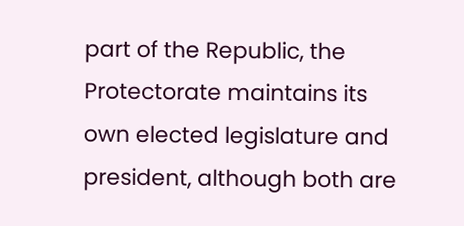part of the Republic, the Protectorate maintains its own elected legislature and president, although both are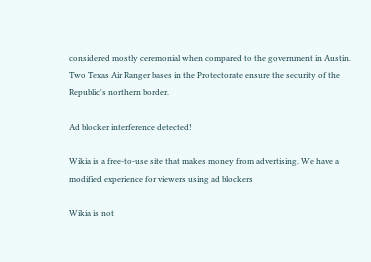considered mostly ceremonial when compared to the government in Austin. Two Texas Air Ranger bases in the Protectorate ensure the security of the Republic's northern border.

Ad blocker interference detected!

Wikia is a free-to-use site that makes money from advertising. We have a modified experience for viewers using ad blockers

Wikia is not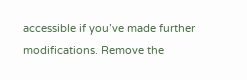accessible if you’ve made further modifications. Remove the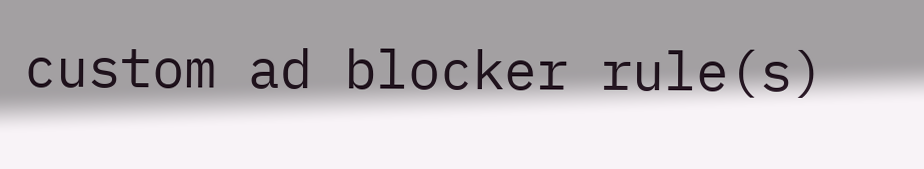custom ad blocker rule(s)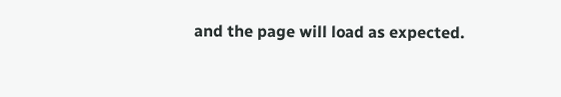and the page will load as expected.